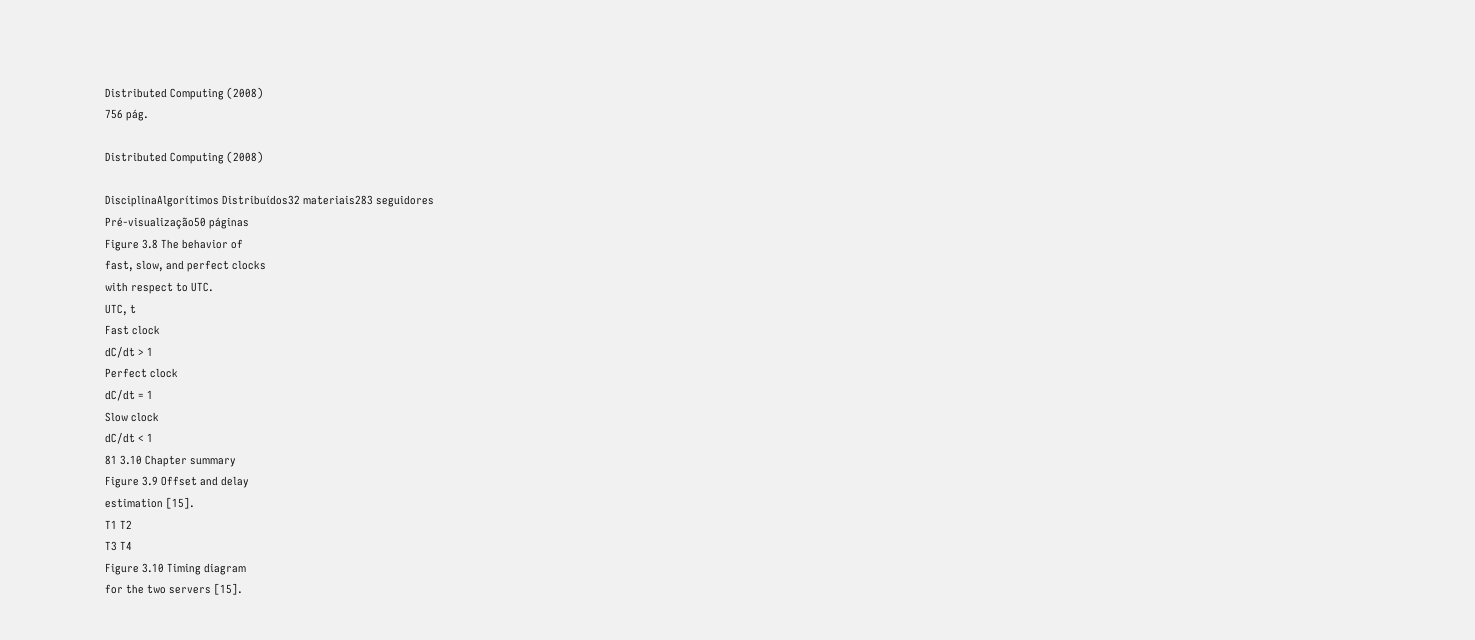Distributed Computing (2008)
756 pág.

Distributed Computing (2008)

DisciplinaAlgorítimos Distribuídos32 materiais283 seguidores
Pré-visualização50 páginas
Figure 3.8 The behavior of
fast, slow, and perfect clocks
with respect to UTC.
UTC, t
Fast clock
dC/dt > 1
Perfect clock
dC/dt = 1
Slow clock
dC/dt < 1
81 3.10 Chapter summary
Figure 3.9 Offset and delay
estimation [15].
T1 T2
T3 T4
Figure 3.10 Timing diagram
for the two servers [15].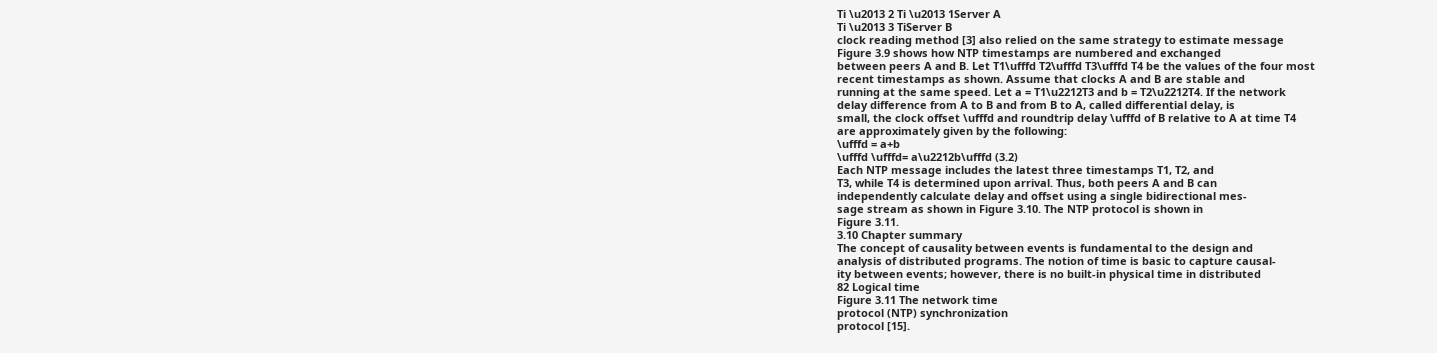Ti \u2013 2 Ti \u2013 1Server A
Ti \u2013 3 TiServer B
clock reading method [3] also relied on the same strategy to estimate message
Figure 3.9 shows how NTP timestamps are numbered and exchanged
between peers A and B. Let T1\ufffd T2\ufffd T3\ufffd T4 be the values of the four most
recent timestamps as shown. Assume that clocks A and B are stable and
running at the same speed. Let a = T1\u2212T3 and b = T2\u2212T4. If the network
delay difference from A to B and from B to A, called differential delay, is
small, the clock offset \ufffd and roundtrip delay \ufffd of B relative to A at time T4
are approximately given by the following:
\ufffd = a+b
\ufffd \ufffd= a\u2212b\ufffd (3.2)
Each NTP message includes the latest three timestamps T1, T2, and
T3, while T4 is determined upon arrival. Thus, both peers A and B can
independently calculate delay and offset using a single bidirectional mes-
sage stream as shown in Figure 3.10. The NTP protocol is shown in
Figure 3.11.
3.10 Chapter summary
The concept of causality between events is fundamental to the design and
analysis of distributed programs. The notion of time is basic to capture causal-
ity between events; however, there is no built-in physical time in distributed
82 Logical time
Figure 3.11 The network time
protocol (NTP) synchronization
protocol [15].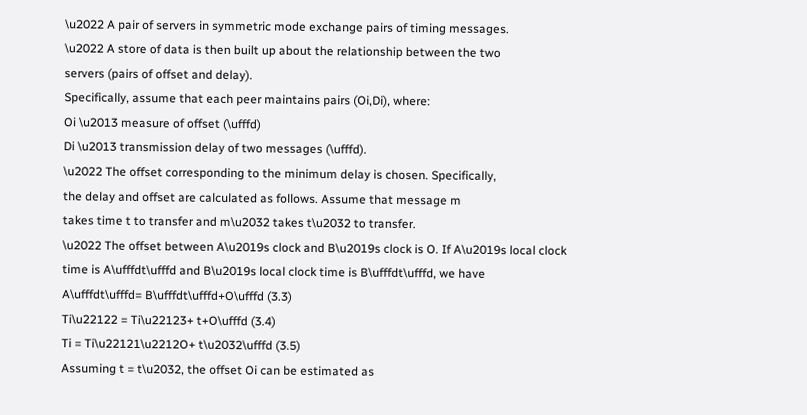\u2022 A pair of servers in symmetric mode exchange pairs of timing messages.
\u2022 A store of data is then built up about the relationship between the two
servers (pairs of offset and delay).
Specifically, assume that each peer maintains pairs (Oi,Di), where:
Oi \u2013 measure of offset (\ufffd)
Di \u2013 transmission delay of two messages (\ufffd).
\u2022 The offset corresponding to the minimum delay is chosen. Specifically,
the delay and offset are calculated as follows. Assume that message m
takes time t to transfer and m\u2032 takes t\u2032 to transfer.
\u2022 The offset between A\u2019s clock and B\u2019s clock is O. If A\u2019s local clock
time is A\ufffdt\ufffd and B\u2019s local clock time is B\ufffdt\ufffd, we have
A\ufffdt\ufffd= B\ufffdt\ufffd+O\ufffd (3.3)
Ti\u22122 = Ti\u22123+ t+O\ufffd (3.4)
Ti = Ti\u22121\u2212O+ t\u2032\ufffd (3.5)
Assuming t = t\u2032, the offset Oi can be estimated as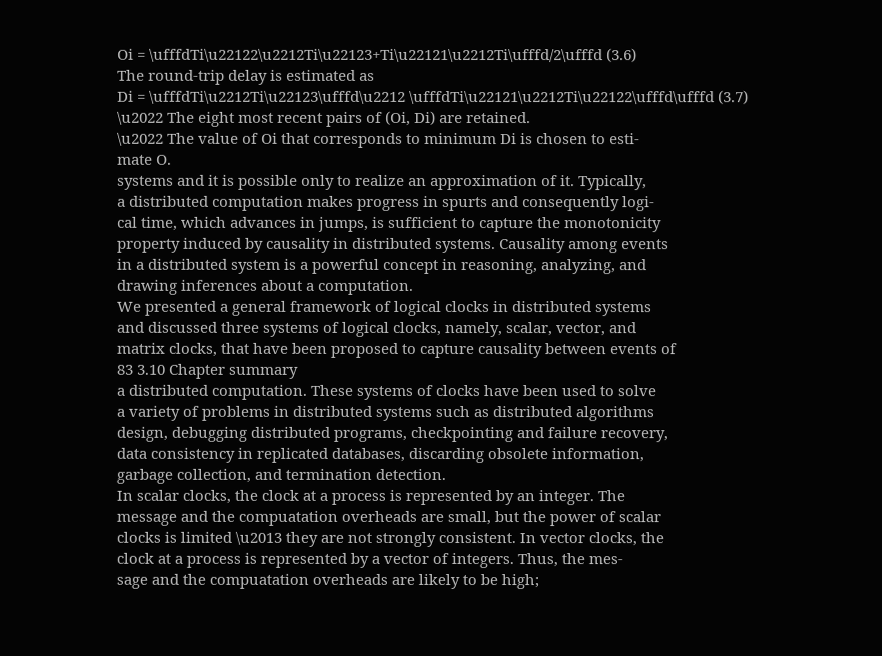Oi = \ufffdTi\u22122\u2212Ti\u22123+Ti\u22121\u2212Ti\ufffd/2\ufffd (3.6)
The round-trip delay is estimated as
Di = \ufffdTi\u2212Ti\u22123\ufffd\u2212 \ufffdTi\u22121\u2212Ti\u22122\ufffd\ufffd (3.7)
\u2022 The eight most recent pairs of (Oi, Di) are retained.
\u2022 The value of Oi that corresponds to minimum Di is chosen to esti-
mate O.
systems and it is possible only to realize an approximation of it. Typically,
a distributed computation makes progress in spurts and consequently logi-
cal time, which advances in jumps, is sufficient to capture the monotonicity
property induced by causality in distributed systems. Causality among events
in a distributed system is a powerful concept in reasoning, analyzing, and
drawing inferences about a computation.
We presented a general framework of logical clocks in distributed systems
and discussed three systems of logical clocks, namely, scalar, vector, and
matrix clocks, that have been proposed to capture causality between events of
83 3.10 Chapter summary
a distributed computation. These systems of clocks have been used to solve
a variety of problems in distributed systems such as distributed algorithms
design, debugging distributed programs, checkpointing and failure recovery,
data consistency in replicated databases, discarding obsolete information,
garbage collection, and termination detection.
In scalar clocks, the clock at a process is represented by an integer. The
message and the compuatation overheads are small, but the power of scalar
clocks is limited \u2013 they are not strongly consistent. In vector clocks, the
clock at a process is represented by a vector of integers. Thus, the mes-
sage and the compuatation overheads are likely to be high;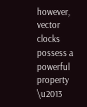however, vector
clocks possess a powerful property \u2013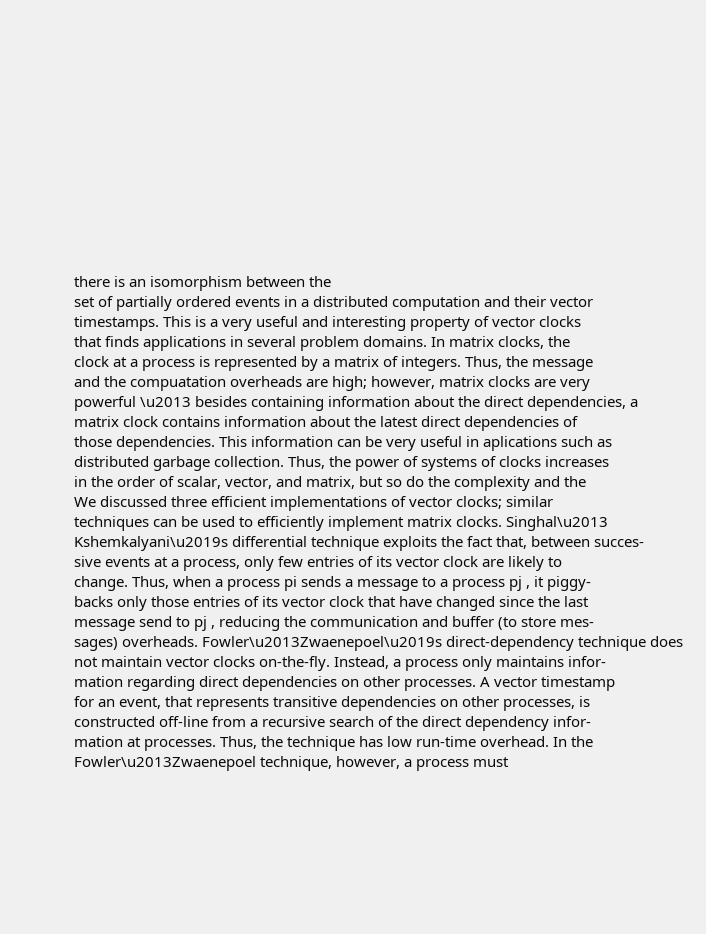there is an isomorphism between the
set of partially ordered events in a distributed computation and their vector
timestamps. This is a very useful and interesting property of vector clocks
that finds applications in several problem domains. In matrix clocks, the
clock at a process is represented by a matrix of integers. Thus, the message
and the compuatation overheads are high; however, matrix clocks are very
powerful \u2013 besides containing information about the direct dependencies, a
matrix clock contains information about the latest direct dependencies of
those dependencies. This information can be very useful in aplications such as
distributed garbage collection. Thus, the power of systems of clocks increases
in the order of scalar, vector, and matrix, but so do the complexity and the
We discussed three efficient implementations of vector clocks; similar
techniques can be used to efficiently implement matrix clocks. Singhal\u2013
Kshemkalyani\u2019s differential technique exploits the fact that, between succes-
sive events at a process, only few entries of its vector clock are likely to
change. Thus, when a process pi sends a message to a process pj , it piggy-
backs only those entries of its vector clock that have changed since the last
message send to pj , reducing the communication and buffer (to store mes-
sages) overheads. Fowler\u2013Zwaenepoel\u2019s direct-dependency technique does
not maintain vector clocks on-the-fly. Instead, a process only maintains infor-
mation regarding direct dependencies on other processes. A vector timestamp
for an event, that represents transitive dependencies on other processes, is
constructed off-line from a recursive search of the direct dependency infor-
mation at processes. Thus, the technique has low run-time overhead. In the
Fowler\u2013Zwaenepoel technique, however, a process must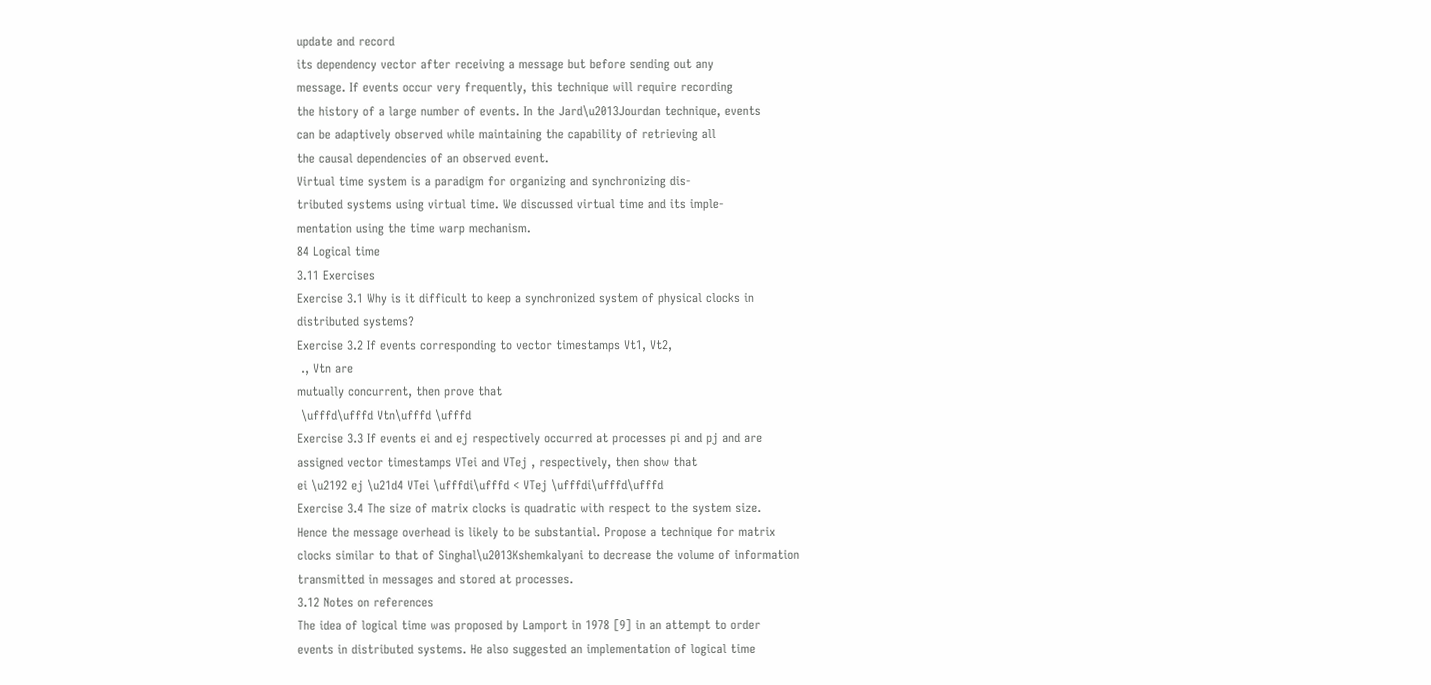update and record
its dependency vector after receiving a message but before sending out any
message. If events occur very frequently, this technique will require recording
the history of a large number of events. In the Jard\u2013Jourdan technique, events
can be adaptively observed while maintaining the capability of retrieving all
the causal dependencies of an observed event.
Virtual time system is a paradigm for organizing and synchronizing dis-
tributed systems using virtual time. We discussed virtual time and its imple-
mentation using the time warp mechanism.
84 Logical time
3.11 Exercises
Exercise 3.1 Why is it difficult to keep a synchronized system of physical clocks in
distributed systems?
Exercise 3.2 If events corresponding to vector timestamps Vt1, Vt2,
 ., Vtn are
mutually concurrent, then prove that
 \ufffd\ufffd Vtn\ufffd \ufffd
Exercise 3.3 If events ei and ej respectively occurred at processes pi and pj and are
assigned vector timestamps VTei and VTej , respectively, then show that
ei \u2192 ej \u21d4 VTei \ufffdi\ufffd < VTej \ufffdi\ufffd\ufffd
Exercise 3.4 The size of matrix clocks is quadratic with respect to the system size.
Hence the message overhead is likely to be substantial. Propose a technique for matrix
clocks similar to that of Singhal\u2013Kshemkalyani to decrease the volume of information
transmitted in messages and stored at processes.
3.12 Notes on references
The idea of logical time was proposed by Lamport in 1978 [9] in an attempt to order
events in distributed systems. He also suggested an implementation of logical time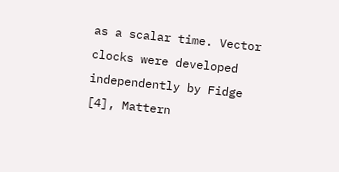as a scalar time. Vector clocks were developed independently by Fidge [4], Mattern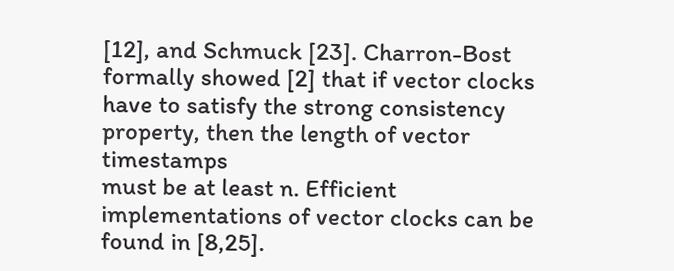[12], and Schmuck [23]. Charron-Bost formally showed [2] that if vector clocks
have to satisfy the strong consistency property, then the length of vector timestamps
must be at least n. Efficient implementations of vector clocks can be found in [8,25].